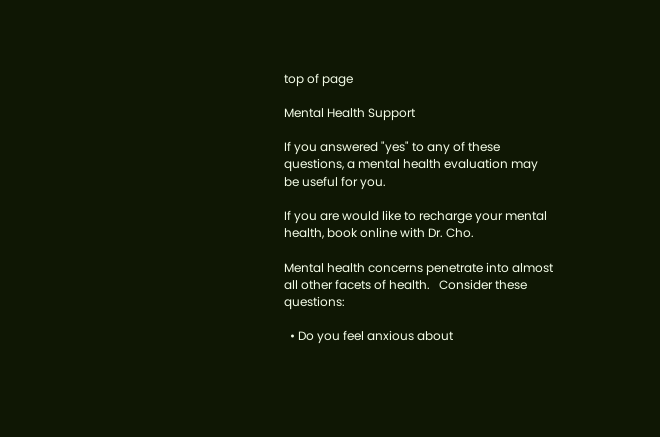top of page

Mental Health Support

If you answered "yes" to any of these questions, a mental health evaluation may be useful for you.

If you are would like to recharge your mental health, book online with Dr. Cho.

Mental health concerns penetrate into almost all other facets of health.   Consider these questions:

  • Do you feel anxious about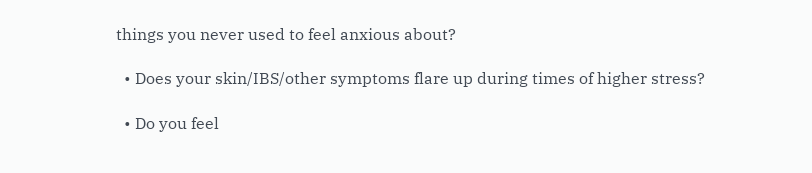things you never used to feel anxious about?

  • Does your skin/IBS/other symptoms flare up during times of higher stress?

  • Do you feel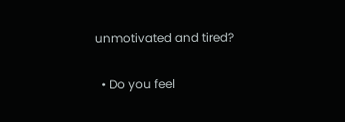unmotivated and tired?

  • Do you feel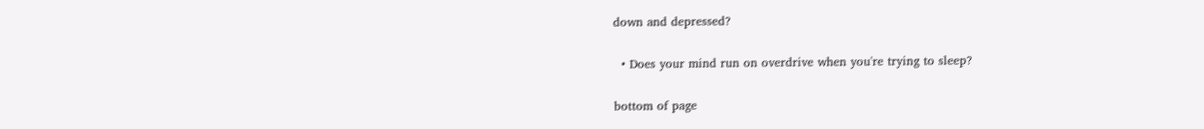down and depressed?

  • Does your mind run on overdrive when you're trying to sleep?

bottom of page